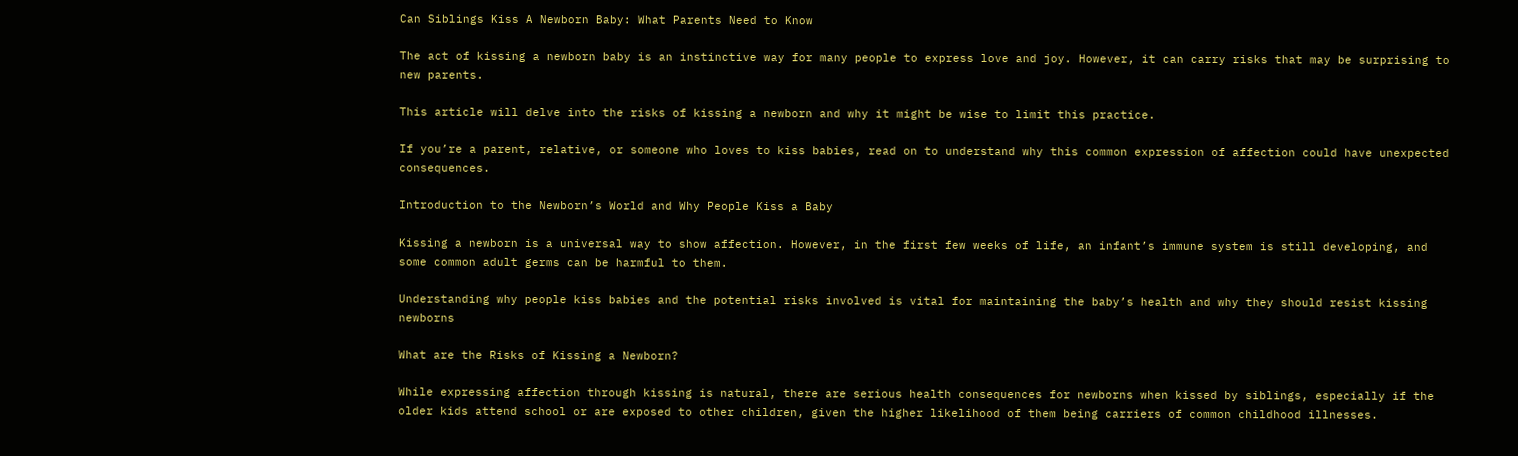Can Siblings Kiss A Newborn Baby: What Parents Need to Know

The act of kissing a newborn baby is an instinctive way for many people to express love and joy. However, it can carry risks that may be surprising to new parents.

This article will delve into the risks of kissing a newborn and why it might be wise to limit this practice.

If you’re a parent, relative, or someone who loves to kiss babies, read on to understand why this common expression of affection could have unexpected consequences.

Introduction to the Newborn’s World and Why People Kiss a Baby

Kissing a newborn is a universal way to show affection. However, in the first few weeks of life, an infant’s immune system is still developing, and some common adult germs can be harmful to them.

Understanding why people kiss babies and the potential risks involved is vital for maintaining the baby’s health and why they should resist kissing newborns

What are the Risks of Kissing a Newborn?

While expressing affection through kissing is natural, there are serious health consequences for newborns when kissed by siblings, especially if the older kids attend school or are exposed to other children, given the higher likelihood of them being carriers of common childhood illnesses.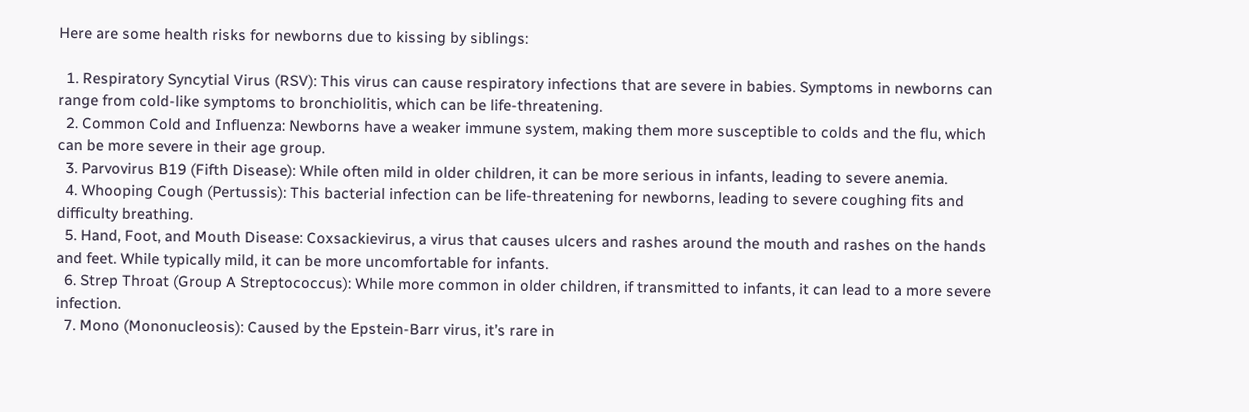Here are some health risks for newborns due to kissing by siblings:

  1. Respiratory Syncytial Virus (RSV): This virus can cause respiratory infections that are severe in babies. Symptoms in newborns can range from cold-like symptoms to bronchiolitis, which can be life-threatening.
  2. Common Cold and Influenza: Newborns have a weaker immune system, making them more susceptible to colds and the flu, which can be more severe in their age group.
  3. Parvovirus B19 (Fifth Disease): While often mild in older children, it can be more serious in infants, leading to severe anemia.
  4. Whooping Cough (Pertussis): This bacterial infection can be life-threatening for newborns, leading to severe coughing fits and difficulty breathing.
  5. Hand, Foot, and Mouth Disease: Coxsackievirus, a virus that causes ulcers and rashes around the mouth and rashes on the hands and feet. While typically mild, it can be more uncomfortable for infants.
  6. Strep Throat (Group A Streptococcus): While more common in older children, if transmitted to infants, it can lead to a more severe infection.
  7. Mono (Mononucleosis): Caused by the Epstein-Barr virus, it’s rare in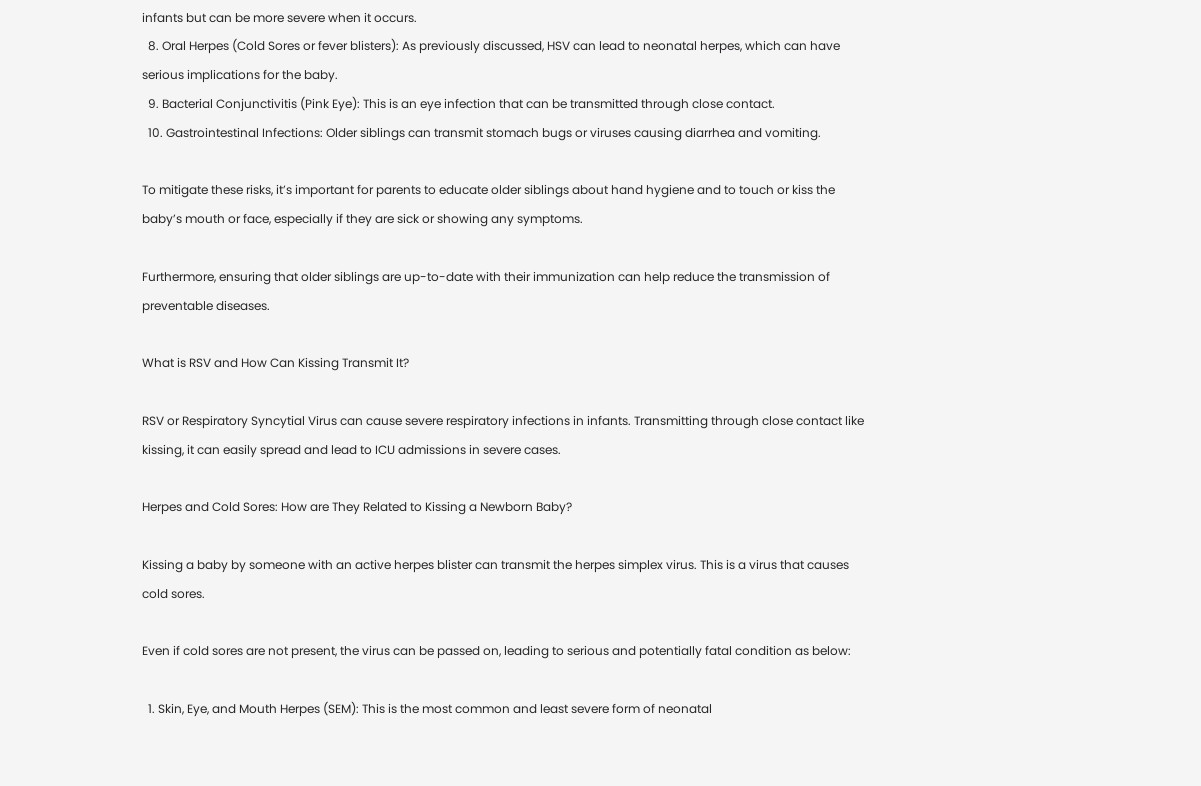infants but can be more severe when it occurs.
  8. Oral Herpes (Cold Sores or fever blisters): As previously discussed, HSV can lead to neonatal herpes, which can have serious implications for the baby.
  9. Bacterial Conjunctivitis (Pink Eye): This is an eye infection that can be transmitted through close contact.
  10. Gastrointestinal Infections: Older siblings can transmit stomach bugs or viruses causing diarrhea and vomiting.

To mitigate these risks, it’s important for parents to educate older siblings about hand hygiene and to touch or kiss the baby’s mouth or face, especially if they are sick or showing any symptoms.

Furthermore, ensuring that older siblings are up-to-date with their immunization can help reduce the transmission of preventable diseases.

What is RSV and How Can Kissing Transmit It?

RSV or Respiratory Syncytial Virus can cause severe respiratory infections in infants. Transmitting through close contact like kissing, it can easily spread and lead to ICU admissions in severe cases.

Herpes and Cold Sores: How are They Related to Kissing a Newborn Baby?

Kissing a baby by someone with an active herpes blister can transmit the herpes simplex virus. This is a virus that causes cold sores.

Even if cold sores are not present, the virus can be passed on, leading to serious and potentially fatal condition as below:

  1. Skin, Eye, and Mouth Herpes (SEM): This is the most common and least severe form of neonatal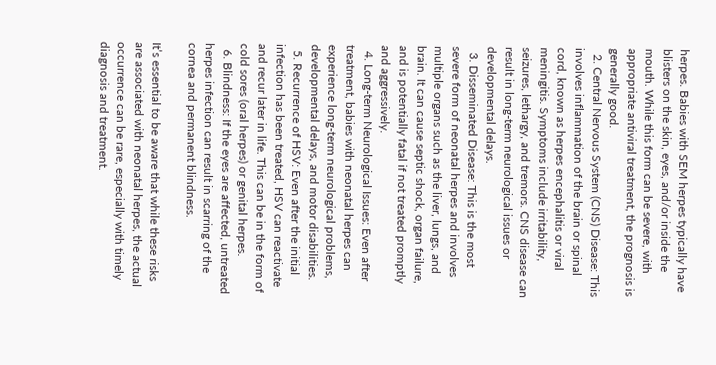herpes. Babies with SEM herpes typically have blisters on the skin, eyes, and/or inside the mouth. While this form can be severe, with appropriate antiviral treatment, the prognosis is generally good.
  2. Central Nervous System (CNS) Disease: This involves inflammation of the brain or spinal cord, known as herpes encephalitis or viral meningitis. Symptoms include irritability, seizures, lethargy, and tremors. CNS disease can result in long-term neurological issues or developmental delays.
  3. Disseminated Disease: This is the most severe form of neonatal herpes and involves multiple organs such as the liver, lungs, and brain. It can cause septic shock, organ failure, and is potentially fatal if not treated promptly and aggressively.
  4. Long-term Neurological Issues: Even after treatment, babies with neonatal herpes can experience long-term neurological problems, developmental delays, and motor disabilities.
  5. Recurrence of HSV: Even after the initial infection has been treated, HSV can reactivate and recur later in life. This can be in the form of cold sores (oral herpes) or genital herpes.
  6. Blindness: If the eyes are affected, untreated herpes infection can result in scarring of the cornea and permanent blindness.

It’s essential to be aware that while these risks are associated with neonatal herpes, the actual occurrence can be rare, especially with timely diagnosis and treatment.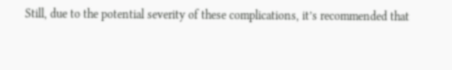Still, due to the potential severity of these complications, it’s recommended that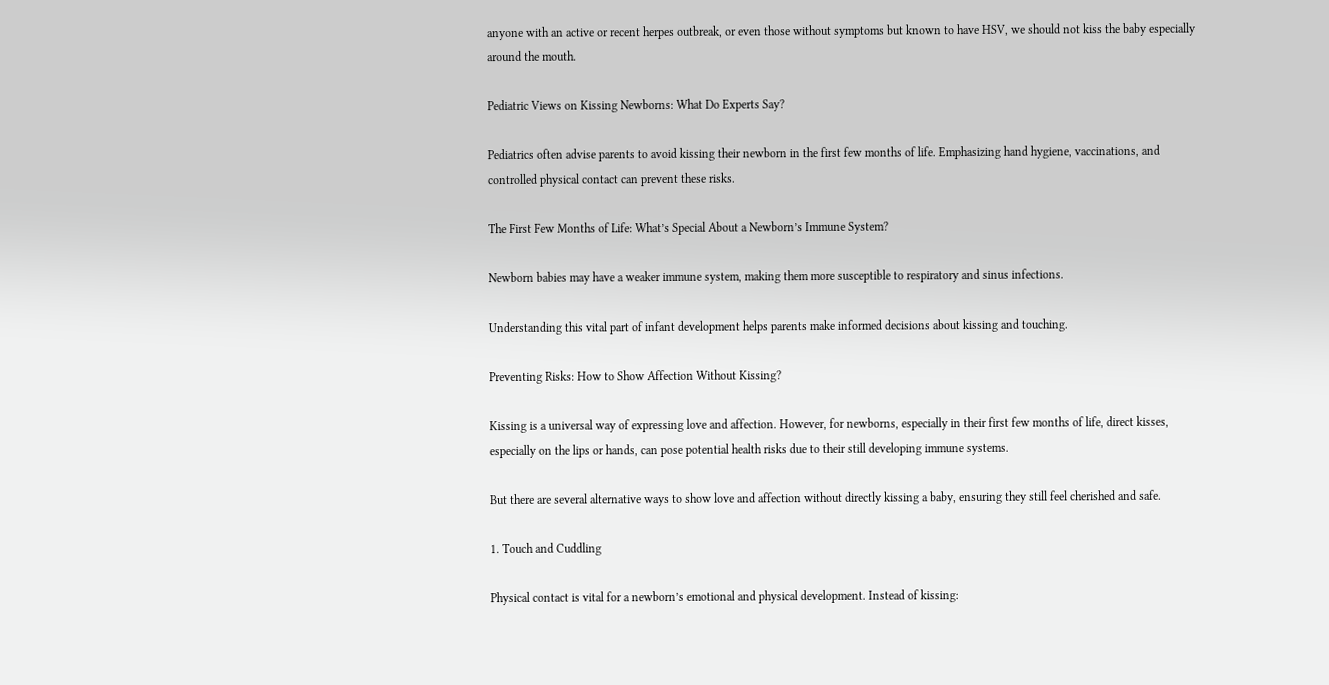anyone with an active or recent herpes outbreak, or even those without symptoms but known to have HSV, we should not kiss the baby especially around the mouth.

Pediatric Views on Kissing Newborns: What Do Experts Say?

Pediatrics often advise parents to avoid kissing their newborn in the first few months of life. Emphasizing hand hygiene, vaccinations, and controlled physical contact can prevent these risks.

The First Few Months of Life: What’s Special About a Newborn’s Immune System?

Newborn babies may have a weaker immune system, making them more susceptible to respiratory and sinus infections.

Understanding this vital part of infant development helps parents make informed decisions about kissing and touching.

Preventing Risks: How to Show Affection Without Kissing?

Kissing is a universal way of expressing love and affection. However, for newborns, especially in their first few months of life, direct kisses, especially on the lips or hands, can pose potential health risks due to their still developing immune systems.

But there are several alternative ways to show love and affection without directly kissing a baby, ensuring they still feel cherished and safe.

1. Touch and Cuddling

Physical contact is vital for a newborn’s emotional and physical development. Instead of kissing: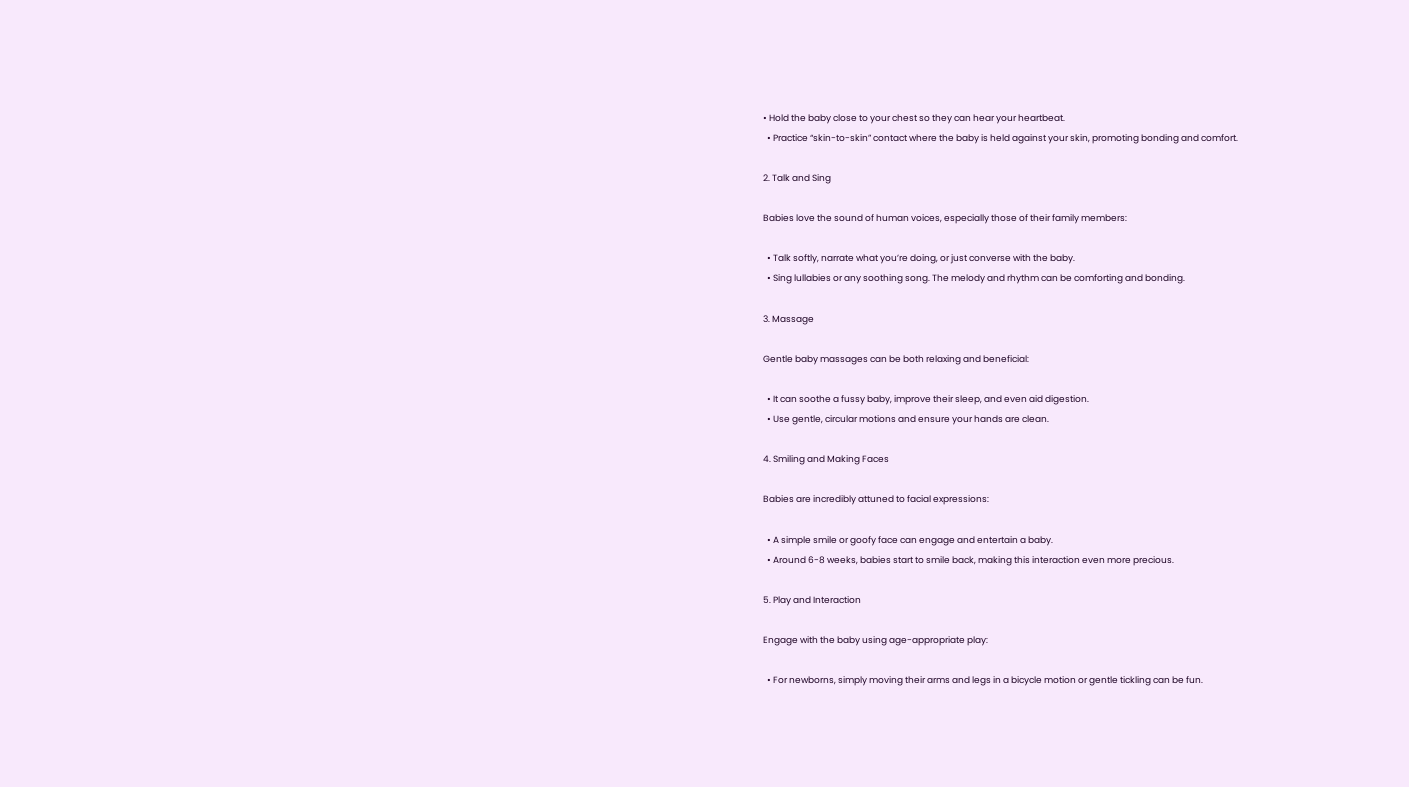• Hold the baby close to your chest so they can hear your heartbeat.
  • Practice “skin-to-skin” contact where the baby is held against your skin, promoting bonding and comfort.

2. Talk and Sing

Babies love the sound of human voices, especially those of their family members:

  • Talk softly, narrate what you’re doing, or just converse with the baby.
  • Sing lullabies or any soothing song. The melody and rhythm can be comforting and bonding.

3. Massage

Gentle baby massages can be both relaxing and beneficial:

  • It can soothe a fussy baby, improve their sleep, and even aid digestion.
  • Use gentle, circular motions and ensure your hands are clean.

4. Smiling and Making Faces

Babies are incredibly attuned to facial expressions:

  • A simple smile or goofy face can engage and entertain a baby.
  • Around 6-8 weeks, babies start to smile back, making this interaction even more precious.

5. Play and Interaction

Engage with the baby using age-appropriate play:

  • For newborns, simply moving their arms and legs in a bicycle motion or gentle tickling can be fun.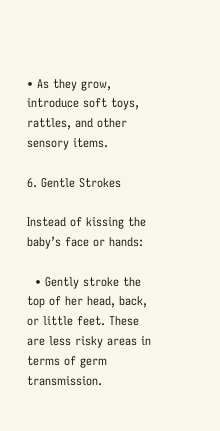• As they grow, introduce soft toys, rattles, and other sensory items.

6. Gentle Strokes

Instead of kissing the baby’s face or hands:

  • Gently stroke the top of her head, back, or little feet. These are less risky areas in terms of germ transmission.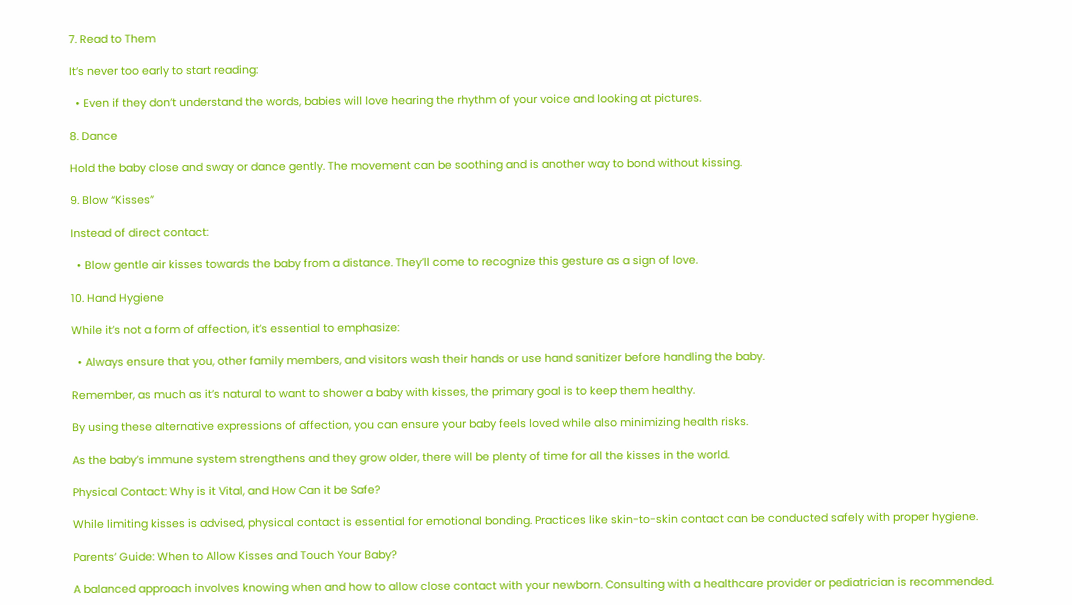7. Read to Them

It’s never too early to start reading:

  • Even if they don’t understand the words, babies will love hearing the rhythm of your voice and looking at pictures.

8. Dance

Hold the baby close and sway or dance gently. The movement can be soothing and is another way to bond without kissing.

9. Blow “Kisses”

Instead of direct contact:

  • Blow gentle air kisses towards the baby from a distance. They’ll come to recognize this gesture as a sign of love.

10. Hand Hygiene

While it’s not a form of affection, it’s essential to emphasize:

  • Always ensure that you, other family members, and visitors wash their hands or use hand sanitizer before handling the baby.

Remember, as much as it’s natural to want to shower a baby with kisses, the primary goal is to keep them healthy.

By using these alternative expressions of affection, you can ensure your baby feels loved while also minimizing health risks.

As the baby’s immune system strengthens and they grow older, there will be plenty of time for all the kisses in the world.

Physical Contact: Why is it Vital, and How Can it be Safe?

While limiting kisses is advised, physical contact is essential for emotional bonding. Practices like skin-to-skin contact can be conducted safely with proper hygiene.

Parents’ Guide: When to Allow Kisses and Touch Your Baby?

A balanced approach involves knowing when and how to allow close contact with your newborn. Consulting with a healthcare provider or pediatrician is recommended.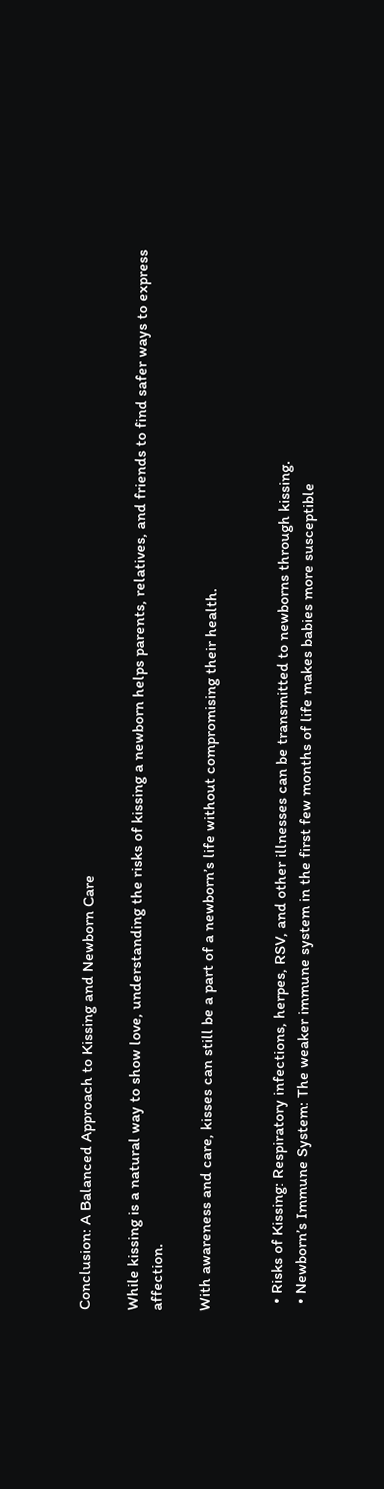Conclusion: A Balanced Approach to Kissing and Newborn Care

While kissing is a natural way to show love, understanding the risks of kissing a newborn helps parents, relatives, and friends to find safer ways to express affection.

With awareness and care, kisses can still be a part of a newborn’s life without compromising their health.


  • Risks of Kissing: Respiratory infections, herpes, RSV, and other illnesses can be transmitted to newborns through kissing.
  • Newborn’s Immune System: The weaker immune system in the first few months of life makes babies more susceptible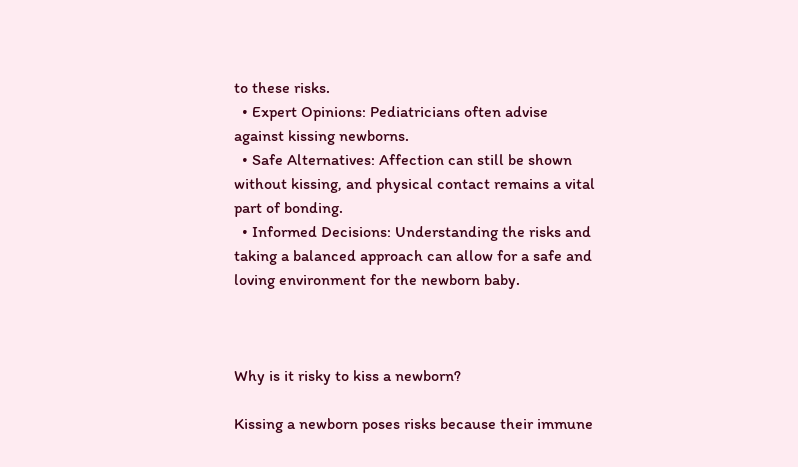to these risks.
  • Expert Opinions: Pediatricians often advise against kissing newborns.
  • Safe Alternatives: Affection can still be shown without kissing, and physical contact remains a vital part of bonding.
  • Informed Decisions: Understanding the risks and taking a balanced approach can allow for a safe and loving environment for the newborn baby.



Why is it risky to kiss a newborn?

Kissing a newborn poses risks because their immune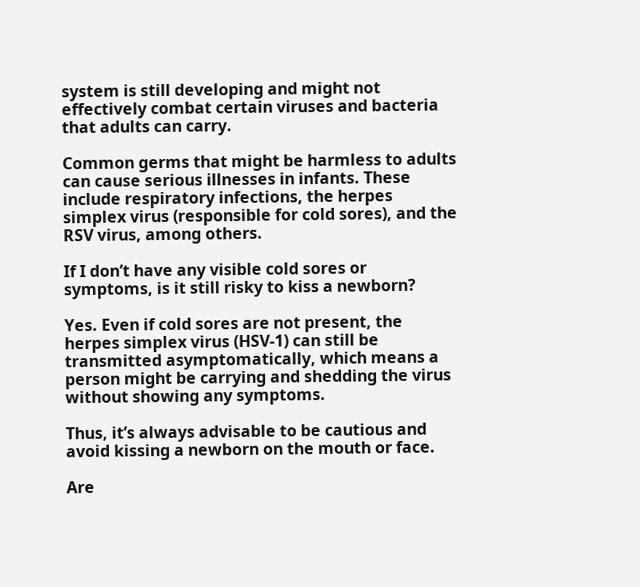system is still developing and might not effectively combat certain viruses and bacteria that adults can carry.

Common germs that might be harmless to adults can cause serious illnesses in infants. These include respiratory infections, the herpes simplex virus (responsible for cold sores), and the RSV virus, among others.

If I don’t have any visible cold sores or symptoms, is it still risky to kiss a newborn?

Yes. Even if cold sores are not present, the herpes simplex virus (HSV-1) can still be transmitted asymptomatically, which means a person might be carrying and shedding the virus without showing any symptoms.

Thus, it’s always advisable to be cautious and avoid kissing a newborn on the mouth or face.

Are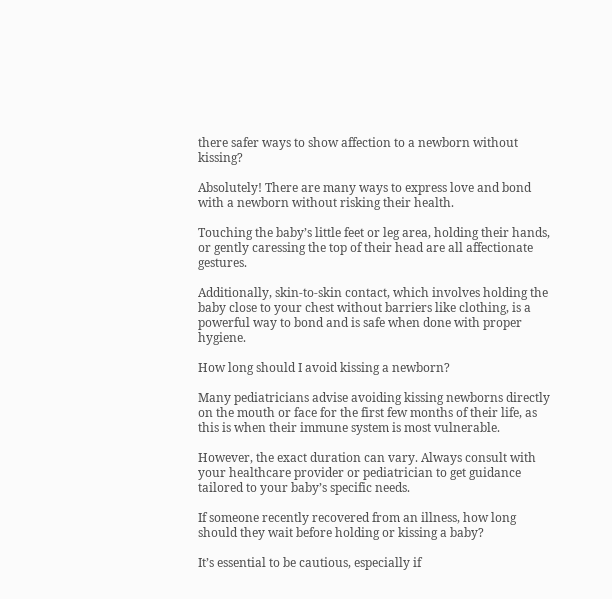there safer ways to show affection to a newborn without kissing?

Absolutely! There are many ways to express love and bond with a newborn without risking their health.

Touching the baby’s little feet or leg area, holding their hands, or gently caressing the top of their head are all affectionate gestures.

Additionally, skin-to-skin contact, which involves holding the baby close to your chest without barriers like clothing, is a powerful way to bond and is safe when done with proper hygiene.

How long should I avoid kissing a newborn?

Many pediatricians advise avoiding kissing newborns directly on the mouth or face for the first few months of their life, as this is when their immune system is most vulnerable.

However, the exact duration can vary. Always consult with your healthcare provider or pediatrician to get guidance tailored to your baby’s specific needs.

If someone recently recovered from an illness, how long should they wait before holding or kissing a baby?

It’s essential to be cautious, especially if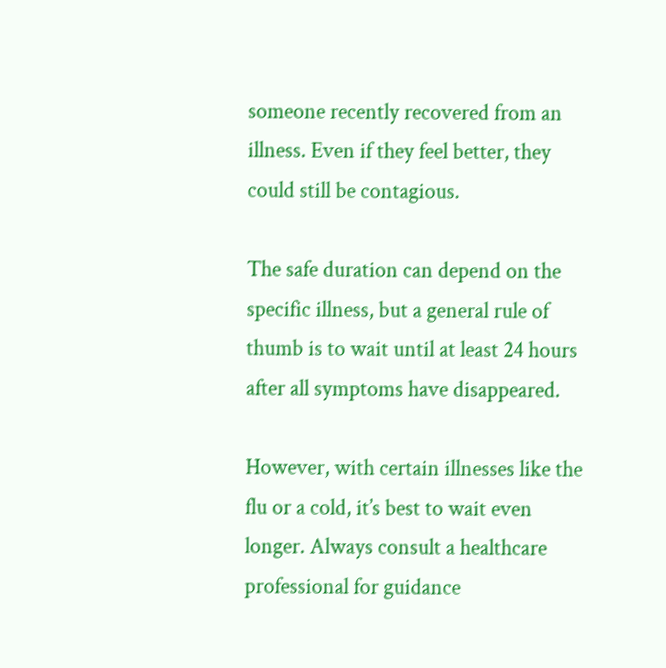someone recently recovered from an illness. Even if they feel better, they could still be contagious.

The safe duration can depend on the specific illness, but a general rule of thumb is to wait until at least 24 hours after all symptoms have disappeared.

However, with certain illnesses like the flu or a cold, it’s best to wait even longer. Always consult a healthcare professional for guidance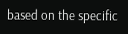based on the specific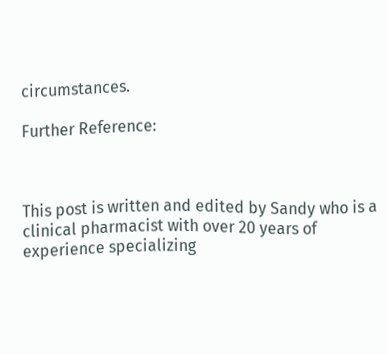circumstances.

Further Reference:



This post is written and edited by Sandy who is a clinical pharmacist with over 20 years of experience specializing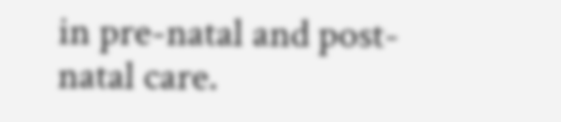in pre-natal and post-natal care.